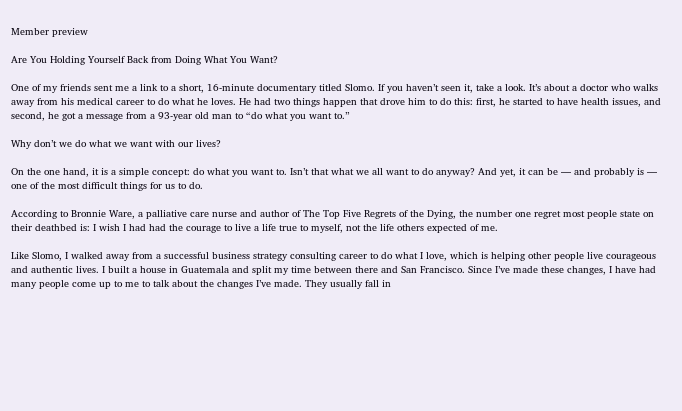Member preview

Are You Holding Yourself Back from Doing What You Want?

One of my friends sent me a link to a short, 16-minute documentary titled Slomo. If you haven’t seen it, take a look. It’s about a doctor who walks away from his medical career to do what he loves. He had two things happen that drove him to do this: first, he started to have health issues, and second, he got a message from a 93-year old man to “do what you want to.”

Why don’t we do what we want with our lives?

On the one hand, it is a simple concept: do what you want to. Isn’t that what we all want to do anyway? And yet, it can be — and probably is — one of the most difficult things for us to do.

According to Bronnie Ware, a palliative care nurse and author of The Top Five Regrets of the Dying, the number one regret most people state on their deathbed is: I wish I had had the courage to live a life true to myself, not the life others expected of me.

Like Slomo, I walked away from a successful business strategy consulting career to do what I love, which is helping other people live courageous and authentic lives. I built a house in Guatemala and split my time between there and San Francisco. Since I’ve made these changes, I have had many people come up to me to talk about the changes I’ve made. They usually fall in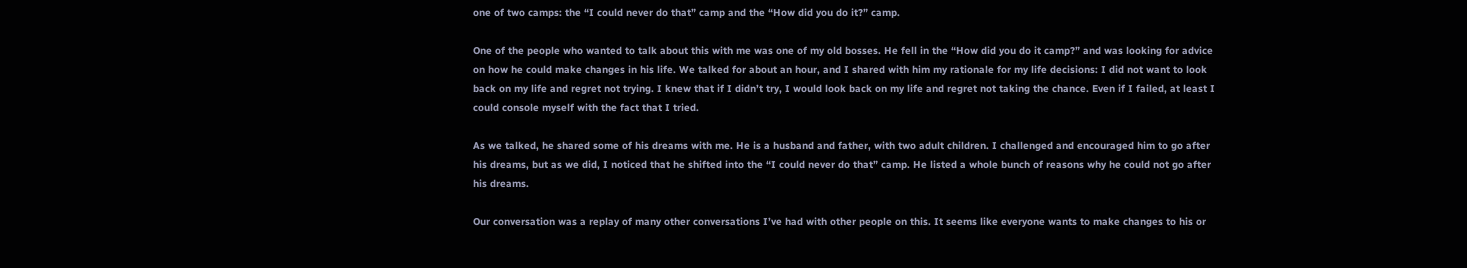one of two camps: the “I could never do that” camp and the “How did you do it?” camp.

One of the people who wanted to talk about this with me was one of my old bosses. He fell in the “How did you do it camp?” and was looking for advice on how he could make changes in his life. We talked for about an hour, and I shared with him my rationale for my life decisions: I did not want to look back on my life and regret not trying. I knew that if I didn’t try, I would look back on my life and regret not taking the chance. Even if I failed, at least I could console myself with the fact that I tried.

As we talked, he shared some of his dreams with me. He is a husband and father, with two adult children. I challenged and encouraged him to go after his dreams, but as we did, I noticed that he shifted into the “I could never do that” camp. He listed a whole bunch of reasons why he could not go after his dreams.

Our conversation was a replay of many other conversations I’ve had with other people on this. It seems like everyone wants to make changes to his or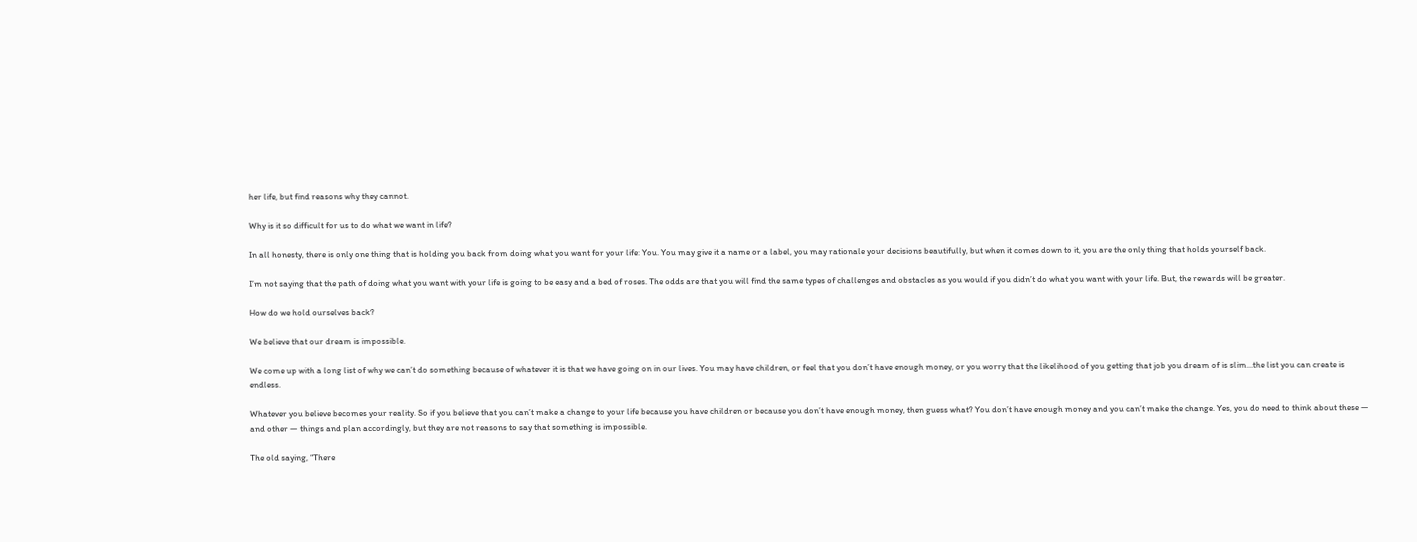her life, but find reasons why they cannot.

Why is it so difficult for us to do what we want in life?

In all honesty, there is only one thing that is holding you back from doing what you want for your life: You. You may give it a name or a label, you may rationale your decisions beautifully, but when it comes down to it, you are the only thing that holds yourself back.

I’m not saying that the path of doing what you want with your life is going to be easy and a bed of roses. The odds are that you will find the same types of challenges and obstacles as you would if you didn’t do what you want with your life. But, the rewards will be greater.

How do we hold ourselves back?

We believe that our dream is impossible.

We come up with a long list of why we can’t do something because of whatever it is that we have going on in our lives. You may have children, or feel that you don’t have enough money, or you worry that the likelihood of you getting that job you dream of is slim…the list you can create is endless.

Whatever you believe becomes your reality. So if you believe that you can’t make a change to your life because you have children or because you don’t have enough money, then guess what? You don’t have enough money and you can’t make the change. Yes, you do need to think about these — and other — things and plan accordingly, but they are not reasons to say that something is impossible.

The old saying, “There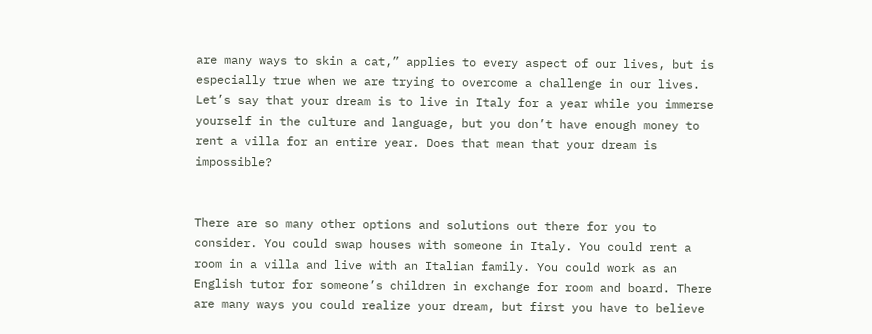are many ways to skin a cat,” applies to every aspect of our lives, but is especially true when we are trying to overcome a challenge in our lives. Let’s say that your dream is to live in Italy for a year while you immerse yourself in the culture and language, but you don’t have enough money to rent a villa for an entire year. Does that mean that your dream is impossible?


There are so many other options and solutions out there for you to consider. You could swap houses with someone in Italy. You could rent a room in a villa and live with an Italian family. You could work as an English tutor for someone’s children in exchange for room and board. There are many ways you could realize your dream, but first you have to believe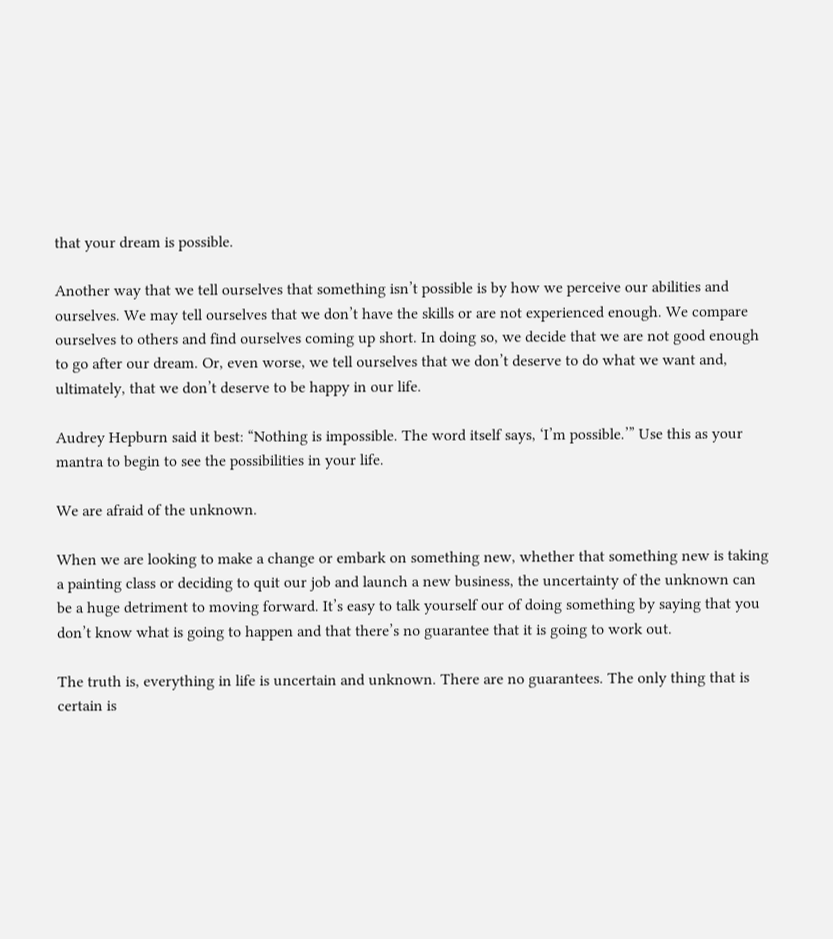that your dream is possible.

Another way that we tell ourselves that something isn’t possible is by how we perceive our abilities and ourselves. We may tell ourselves that we don’t have the skills or are not experienced enough. We compare ourselves to others and find ourselves coming up short. In doing so, we decide that we are not good enough to go after our dream. Or, even worse, we tell ourselves that we don’t deserve to do what we want and, ultimately, that we don’t deserve to be happy in our life.

Audrey Hepburn said it best: “Nothing is impossible. The word itself says, ‘I’m possible.’” Use this as your mantra to begin to see the possibilities in your life.

We are afraid of the unknown.

When we are looking to make a change or embark on something new, whether that something new is taking a painting class or deciding to quit our job and launch a new business, the uncertainty of the unknown can be a huge detriment to moving forward. It’s easy to talk yourself our of doing something by saying that you don’t know what is going to happen and that there’s no guarantee that it is going to work out.

The truth is, everything in life is uncertain and unknown. There are no guarantees. The only thing that is certain is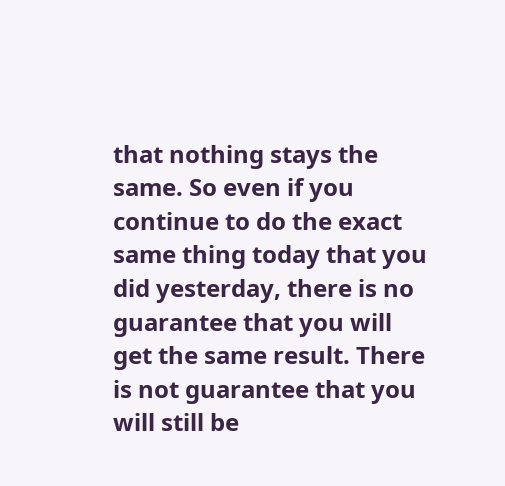that nothing stays the same. So even if you continue to do the exact same thing today that you did yesterday, there is no guarantee that you will get the same result. There is not guarantee that you will still be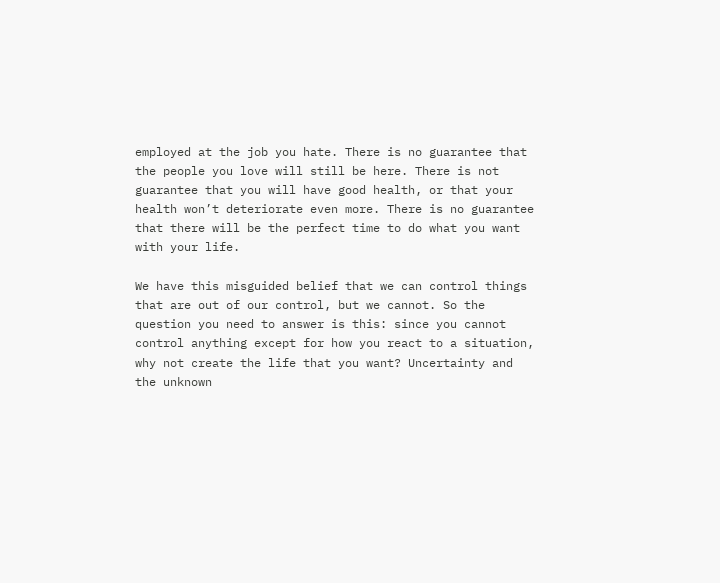employed at the job you hate. There is no guarantee that the people you love will still be here. There is not guarantee that you will have good health, or that your health won’t deteriorate even more. There is no guarantee that there will be the perfect time to do what you want with your life.

We have this misguided belief that we can control things that are out of our control, but we cannot. So the question you need to answer is this: since you cannot control anything except for how you react to a situation, why not create the life that you want? Uncertainty and the unknown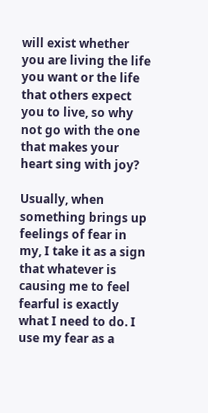will exist whether you are living the life you want or the life that others expect you to live, so why not go with the one that makes your heart sing with joy?

Usually, when something brings up feelings of fear in my, I take it as a sign that whatever is causing me to feel fearful is exactly what I need to do. I use my fear as a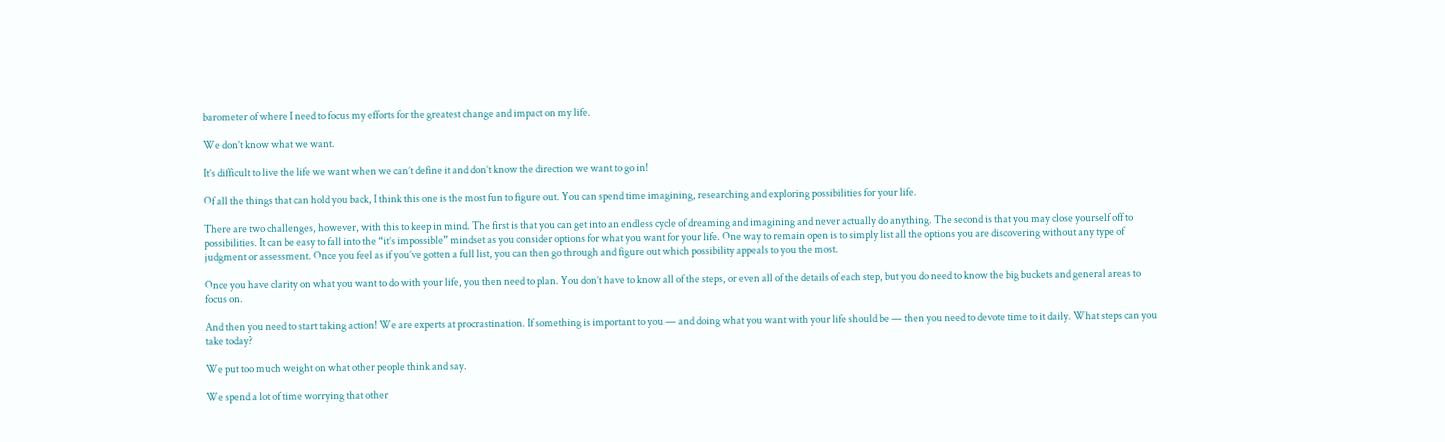barometer of where I need to focus my efforts for the greatest change and impact on my life.

We don’t know what we want.

It’s difficult to live the life we want when we can’t define it and don’t know the direction we want to go in!

Of all the things that can hold you back, I think this one is the most fun to figure out. You can spend time imagining, researching and exploring possibilities for your life.

There are two challenges, however, with this to keep in mind. The first is that you can get into an endless cycle of dreaming and imagining and never actually do anything. The second is that you may close yourself off to possibilities. It can be easy to fall into the “it’s impossible” mindset as you consider options for what you want for your life. One way to remain open is to simply list all the options you are discovering without any type of judgment or assessment. Once you feel as if you’ve gotten a full list, you can then go through and figure out which possibility appeals to you the most.

Once you have clarity on what you want to do with your life, you then need to plan. You don’t have to know all of the steps, or even all of the details of each step, but you do need to know the big buckets and general areas to focus on.

And then you need to start taking action! We are experts at procrastination. If something is important to you — and doing what you want with your life should be — then you need to devote time to it daily. What steps can you take today?

We put too much weight on what other people think and say.

We spend a lot of time worrying that other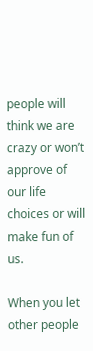people will think we are crazy or won’t approve of our life choices or will make fun of us.

When you let other people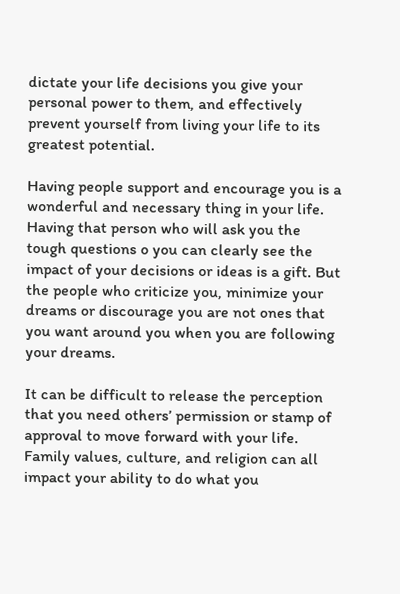dictate your life decisions you give your personal power to them, and effectively prevent yourself from living your life to its greatest potential.

Having people support and encourage you is a wonderful and necessary thing in your life. Having that person who will ask you the tough questions o you can clearly see the impact of your decisions or ideas is a gift. But the people who criticize you, minimize your dreams or discourage you are not ones that you want around you when you are following your dreams.

It can be difficult to release the perception that you need others’ permission or stamp of approval to move forward with your life. Family values, culture, and religion can all impact your ability to do what you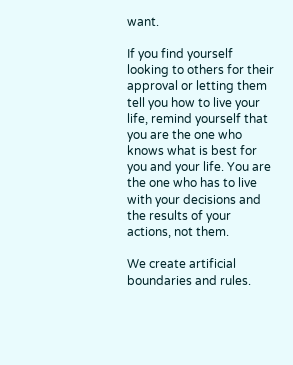want.

If you find yourself looking to others for their approval or letting them tell you how to live your life, remind yourself that you are the one who knows what is best for you and your life. You are the one who has to live with your decisions and the results of your actions, not them.

We create artificial boundaries and rules.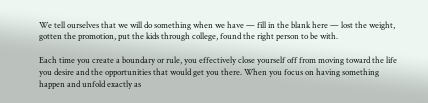We tell ourselves that we will do something when we have — fill in the blank here — lost the weight, gotten the promotion, put the kids through college, found the right person to be with.

Each time you create a boundary or rule, you effectively close yourself off from moving toward the life you desire and the opportunities that would get you there. When you focus on having something happen and unfold exactly as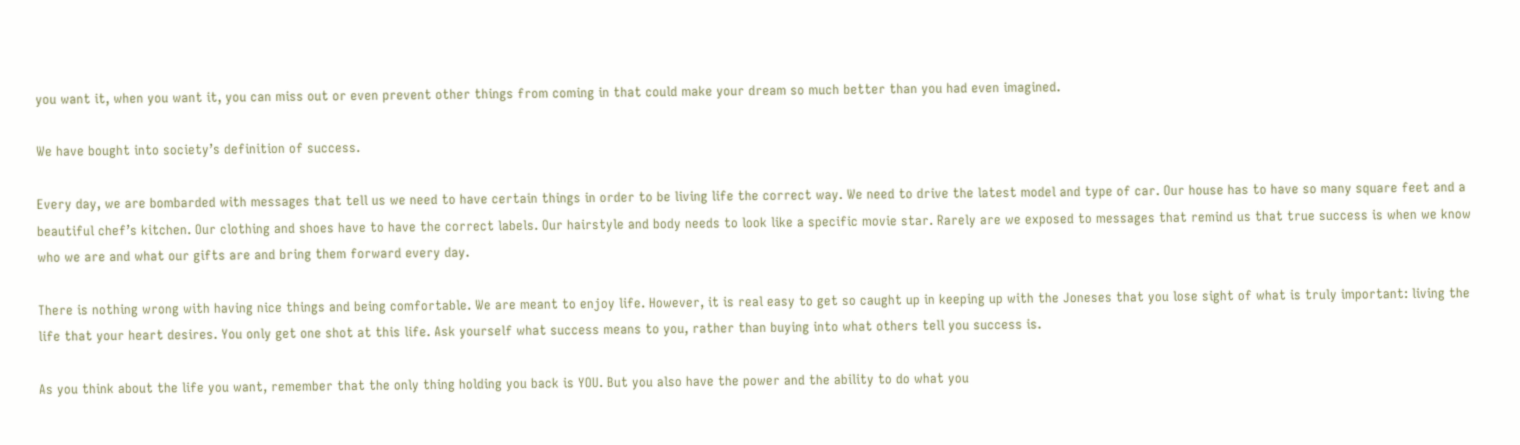you want it, when you want it, you can miss out or even prevent other things from coming in that could make your dream so much better than you had even imagined.

We have bought into society’s definition of success.

Every day, we are bombarded with messages that tell us we need to have certain things in order to be living life the correct way. We need to drive the latest model and type of car. Our house has to have so many square feet and a beautiful chef’s kitchen. Our clothing and shoes have to have the correct labels. Our hairstyle and body needs to look like a specific movie star. Rarely are we exposed to messages that remind us that true success is when we know who we are and what our gifts are and bring them forward every day.

There is nothing wrong with having nice things and being comfortable. We are meant to enjoy life. However, it is real easy to get so caught up in keeping up with the Joneses that you lose sight of what is truly important: living the life that your heart desires. You only get one shot at this life. Ask yourself what success means to you, rather than buying into what others tell you success is.

As you think about the life you want, remember that the only thing holding you back is YOU. But you also have the power and the ability to do what you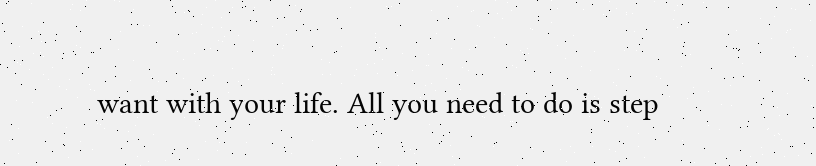want with your life. All you need to do is step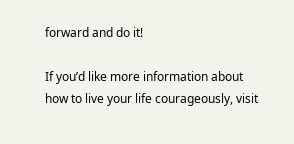forward and do it!

If you’d like more information about how to live your life courageously, visit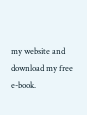my website and download my free e-book.